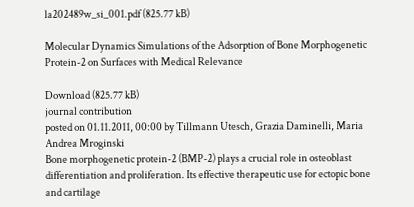la202489w_si_001.pdf (825.77 kB)

Molecular Dynamics Simulations of the Adsorption of Bone Morphogenetic Protein-2 on Surfaces with Medical Relevance

Download (825.77 kB)
journal contribution
posted on 01.11.2011, 00:00 by Tillmann Utesch, Grazia Daminelli, Maria Andrea Mroginski
Bone morphogenetic protein-2 (BMP-2) plays a crucial role in osteoblast differentiation and proliferation. Its effective therapeutic use for ectopic bone and cartilage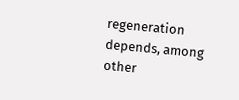regeneration depends, among other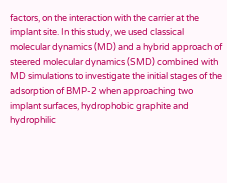factors, on the interaction with the carrier at the implant site. In this study, we used classical molecular dynamics (MD) and a hybrid approach of steered molecular dynamics (SMD) combined with MD simulations to investigate the initial stages of the adsorption of BMP-2 when approaching two implant surfaces, hydrophobic graphite and hydrophilic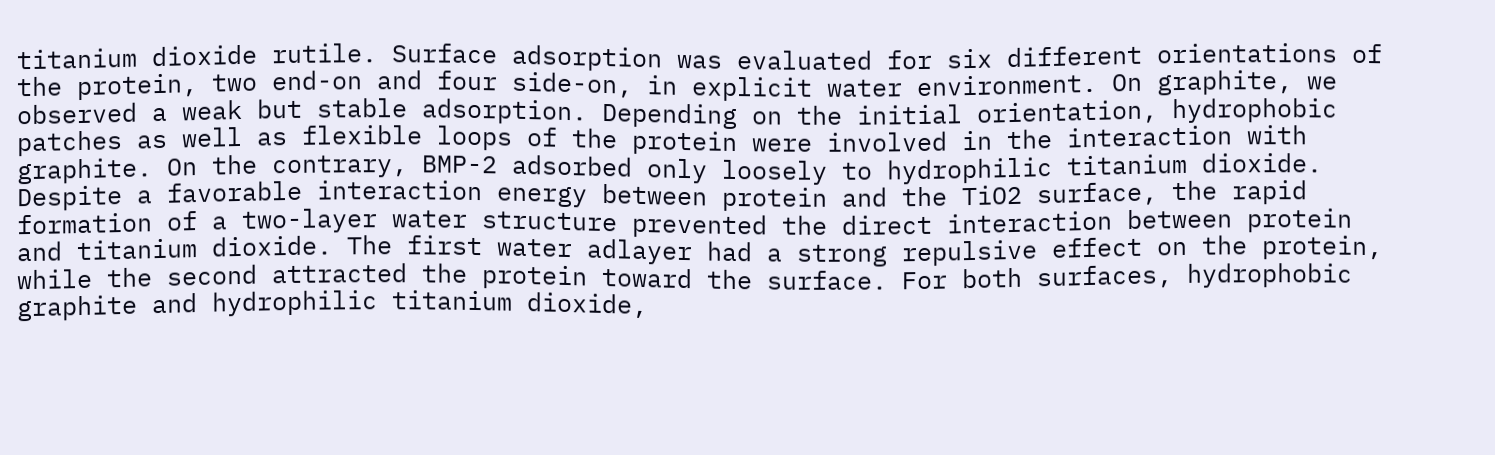titanium dioxide rutile. Surface adsorption was evaluated for six different orientations of the protein, two end-on and four side-on, in explicit water environment. On graphite, we observed a weak but stable adsorption. Depending on the initial orientation, hydrophobic patches as well as flexible loops of the protein were involved in the interaction with graphite. On the contrary, BMP-2 adsorbed only loosely to hydrophilic titanium dioxide. Despite a favorable interaction energy between protein and the TiO2 surface, the rapid formation of a two-layer water structure prevented the direct interaction between protein and titanium dioxide. The first water adlayer had a strong repulsive effect on the protein, while the second attracted the protein toward the surface. For both surfaces, hydrophobic graphite and hydrophilic titanium dioxide,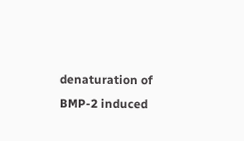denaturation of BMP-2 induced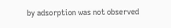by adsorption was not observed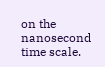on the nanosecond time scale.